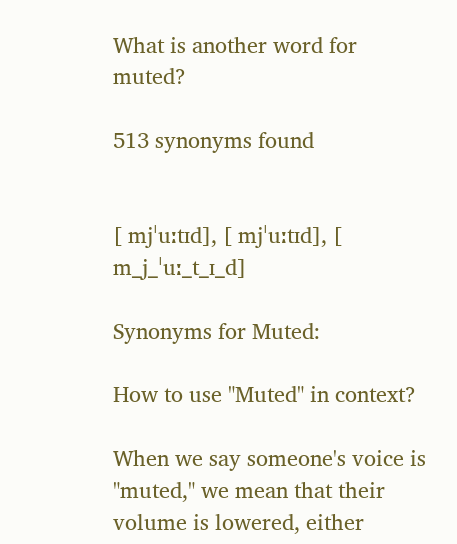What is another word for muted?

513 synonyms found


[ mjˈuːtɪd], [ mjˈuːtɪd], [ m_j_ˈuː_t_ɪ_d]

Synonyms for Muted:

How to use "Muted" in context?

When we say someone's voice is "muted," we mean that their volume is lowered, either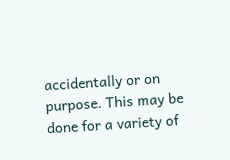accidentally or on purpose. This may be done for a variety of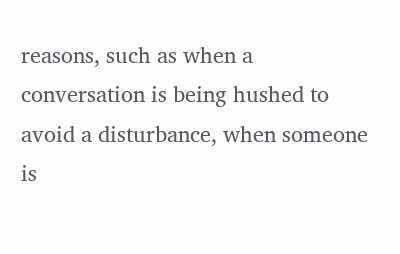reasons, such as when a conversation is being hushed to avoid a disturbance, when someone is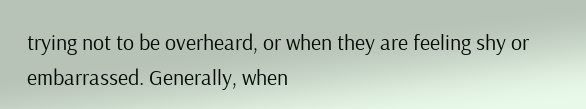trying not to be overheard, or when they are feeling shy or embarrassed. Generally, when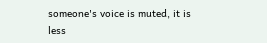someone's voice is muted, it is less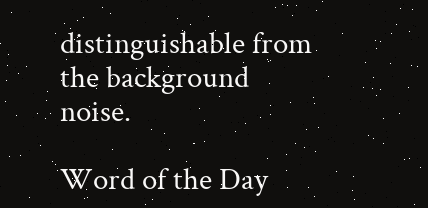distinguishable from the background noise.

Word of the Day